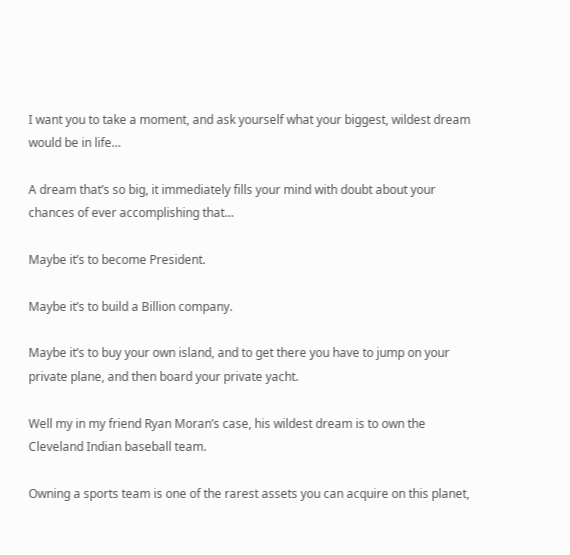I want you to take a moment, and ask yourself what your biggest, wildest dream would be in life…

A dream that’s so big, it immediately fills your mind with doubt about your chances of ever accomplishing that…

Maybe it’s to become President.

Maybe it’s to build a Billion company.

Maybe it’s to buy your own island, and to get there you have to jump on your private plane, and then board your private yacht.

Well my in my friend Ryan Moran’s case, his wildest dream is to own the Cleveland Indian baseball team.

Owning a sports team is one of the rarest assets you can acquire on this planet,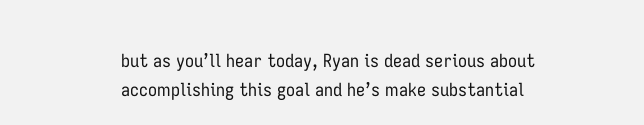but as you’ll hear today, Ryan is dead serious about accomplishing this goal and he’s make substantial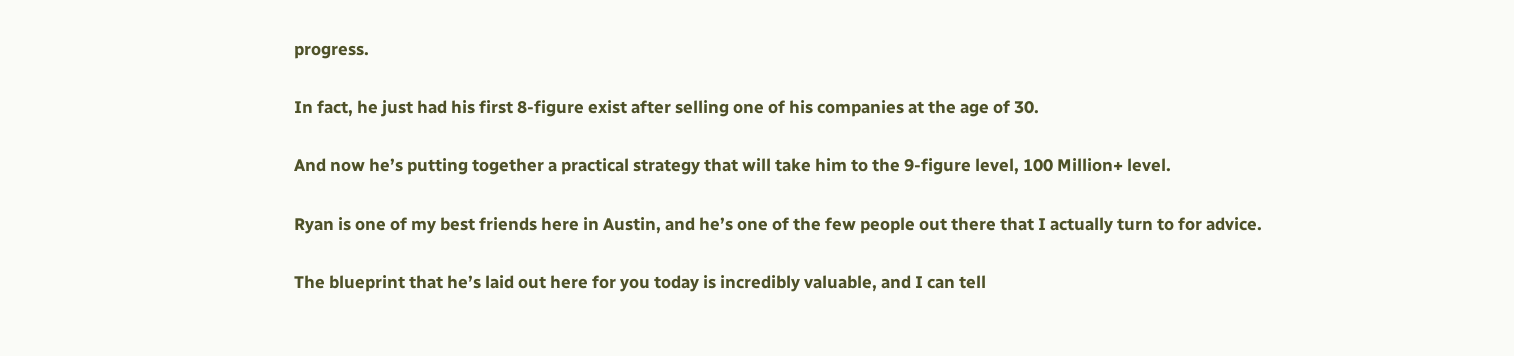progress.

In fact, he just had his first 8-figure exist after selling one of his companies at the age of 30.

And now he’s putting together a practical strategy that will take him to the 9-figure level, 100 Million+ level.

Ryan is one of my best friends here in Austin, and he’s one of the few people out there that I actually turn to for advice.

The blueprint that he’s laid out here for you today is incredibly valuable, and I can tell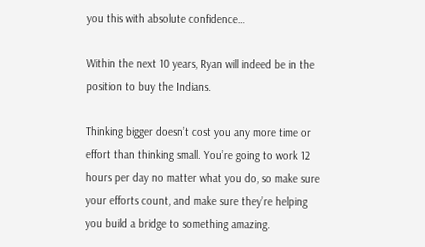you this with absolute confidence…

Within the next 10 years, Ryan will indeed be in the position to buy the Indians.

Thinking bigger doesn’t cost you any more time or effort than thinking small. You’re going to work 12 hours per day no matter what you do, so make sure your efforts count, and make sure they’re helping you build a bridge to something amazing.